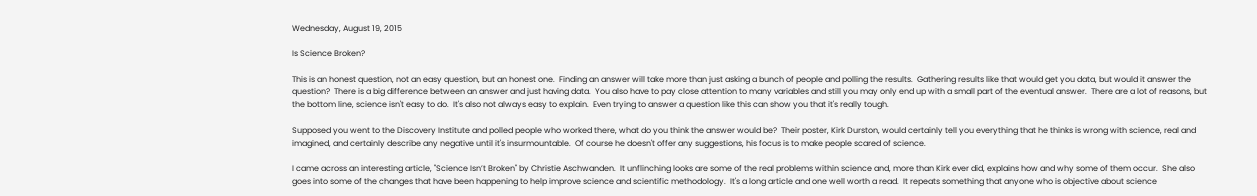Wednesday, August 19, 2015

Is Science Broken?

This is an honest question, not an easy question, but an honest one.  Finding an answer will take more than just asking a bunch of people and polling the results.  Gathering results like that would get you data, but would it answer the question?  There is a big difference between an answer and just having data.  You also have to pay close attention to many variables and still you may only end up with a small part of the eventual answer.  There are a lot of reasons, but the bottom line, science isn't easy to do.  It's also not always easy to explain.  Even trying to answer a question like this can show you that it's really tough.

Supposed you went to the Discovery Institute and polled people who worked there, what do you think the answer would be?  Their poster, Kirk Durston, would certainly tell you everything that he thinks is wrong with science, real and imagined, and certainly describe any negative until it's insurmountable.  Of course he doesn't offer any suggestions, his focus is to make people scared of science.

I came across an interesting article, "Science Isn’t Broken" by Christie Aschwanden.  It unflinching looks are some of the real problems within science and, more than Kirk ever did, explains how and why some of them occur.  She also goes into some of the changes that have been happening to help improve science and scientific methodology.  It's a long article and one well worth a read.  It repeats something that anyone who is objective about science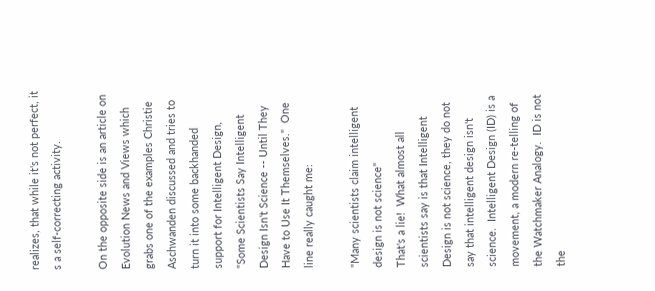realizes, that while it's not perfect, it s a self-correcting activity.

On the opposite side is an article on Evolution News and Views which grabs one of the examples Christie Aschwanden discussed and tries to turn it into some backhanded support for Intelligent Design, "Some Scientists Say Intelligent Design Isn't Science -- Until They Have to Use It Themselves."  One line really caught me:

"Many scientists claim intelligent design is not science"
That's a lie!  What almost all scientists say is that Intelligent Design is not science, they do not say that intelligent design isn't science.  Intelligent Design (ID) is a movement, a modern re-telling of the Watchmaker Analogy.  ID is not the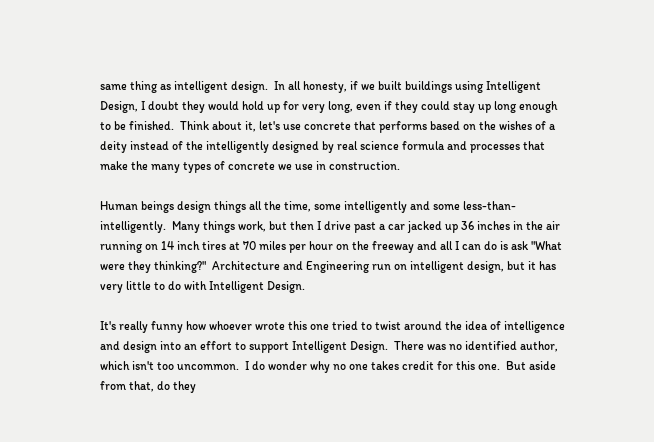same thing as intelligent design.  In all honesty, if we built buildings using Intelligent Design, I doubt they would hold up for very long, even if they could stay up long enough to be finished.  Think about it, let's use concrete that performs based on the wishes of a deity instead of the intelligently designed by real science formula and processes that make the many types of concrete we use in construction.

Human beings design things all the time, some intelligently and some less-than-intelligently.  Many things work, but then I drive past a car jacked up 36 inches in the air running on 14 inch tires at 70 miles per hour on the freeway and all I can do is ask "What were they thinking?"  Architecture and Engineering run on intelligent design, but it has very little to do with Intelligent Design.

It's really funny how whoever wrote this one tried to twist around the idea of intelligence and design into an effort to support Intelligent Design.  There was no identified author, which isn't too uncommon.  I do wonder why no one takes credit for this one.  But aside from that, do they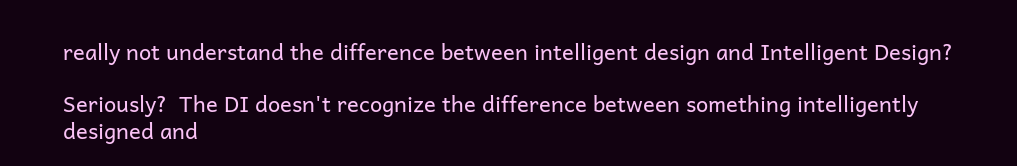really not understand the difference between intelligent design and Intelligent Design?

Seriously?  The DI doesn't recognize the difference between something intelligently designed and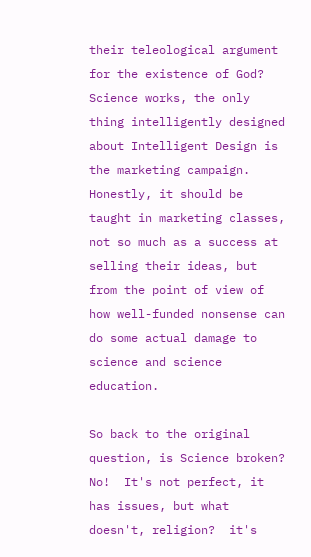their teleological argument for the existence of God?  Science works, the only thing intelligently designed about Intelligent Design is the marketing campaign.  Honestly, it should be taught in marketing classes, not so much as a success at selling their ideas, but from the point of view of how well-funded nonsense can do some actual damage to science and science education.

So back to the original question, is Science broken?  No!  It's not perfect, it has issues, but what doesn't, religion?  it's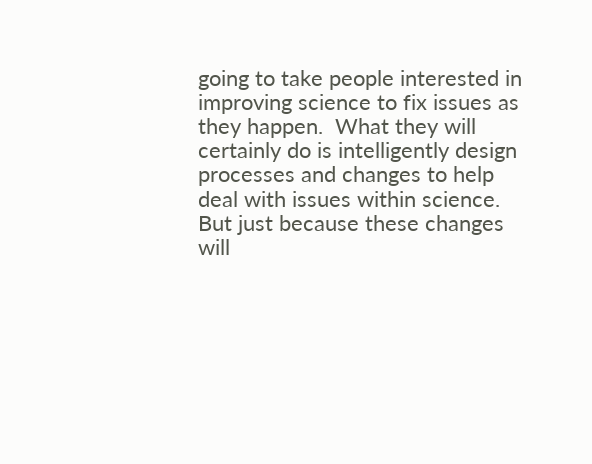going to take people interested in improving science to fix issues as they happen.  What they will certainly do is intelligently design processes and changes to help deal with issues within science.  But just because these changes will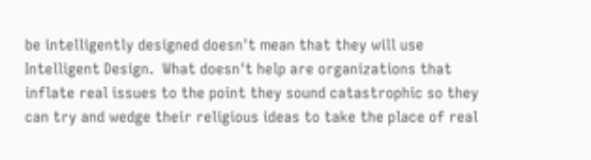be intelligently designed doesn't mean that they will use Intelligent Design.  What doesn't help are organizations that inflate real issues to the point they sound catastrophic so they can try and wedge their religious ideas to take the place of real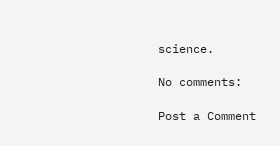science.

No comments:

Post a Comment